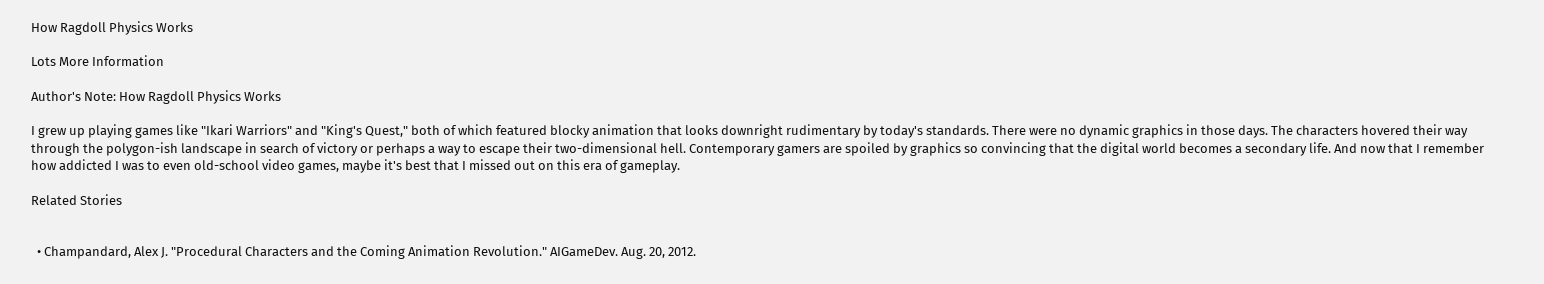How Ragdoll Physics Works

Lots More Information

Author's Note: How Ragdoll Physics Works

I grew up playing games like "Ikari Warriors" and "King's Quest," both of which featured blocky animation that looks downright rudimentary by today's standards. There were no dynamic graphics in those days. The characters hovered their way through the polygon-ish landscape in search of victory or perhaps a way to escape their two-dimensional hell. Contemporary gamers are spoiled by graphics so convincing that the digital world becomes a secondary life. And now that I remember how addicted I was to even old-school video games, maybe it's best that I missed out on this era of gameplay.

Related Stories


  • Champandard, Alex J. "Procedural Characters and the Coming Animation Revolution." AIGameDev. Aug. 20, 2012.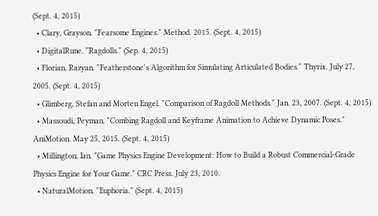(Sept. 4, 2015)
  • Clary, Grayson. "Fearsome Engines." Method. 2015. (Sept. 4, 2015)
  • DigitalRune. "Ragdolls." (Sep. 4, 2015)
  • Florian, Razyan. "Featherstone's Algorithm for Simulating Articulated Bodies." Thyrix. July 27, 2005. (Sept. 4, 2015)
  • Glimberg, Stefan and Morten Engel. "Comparison of Ragdoll Methods." Jan. 23, 2007. (Sept. 4, 2015)
  • Massoudi, Peyman. "Combing Ragdoll and Keyframe Animation to Achieve Dynamic Poses." AniMotion. May 25, 2015. (Sept. 4, 2015)
  • Millington, Ian. "Game Physics Engine Development: How to Build a Robust Commercial-Grade Physics Engine for Your Game." CRC Press. July 23, 2010.
  • NaturalMotion. "Euphoria." (Sept. 4, 2015)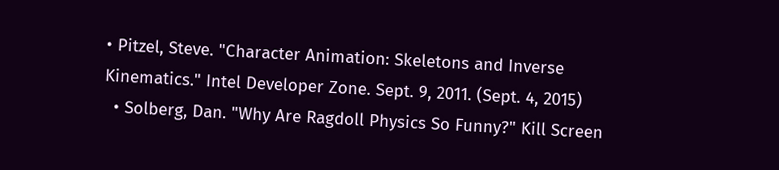• Pitzel, Steve. "Character Animation: Skeletons and Inverse Kinematics." Intel Developer Zone. Sept. 9, 2011. (Sept. 4, 2015)
  • Solberg, Dan. "Why Are Ragdoll Physics So Funny?" Kill Screen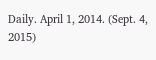Daily. April 1, 2014. (Sept. 4, 2015)